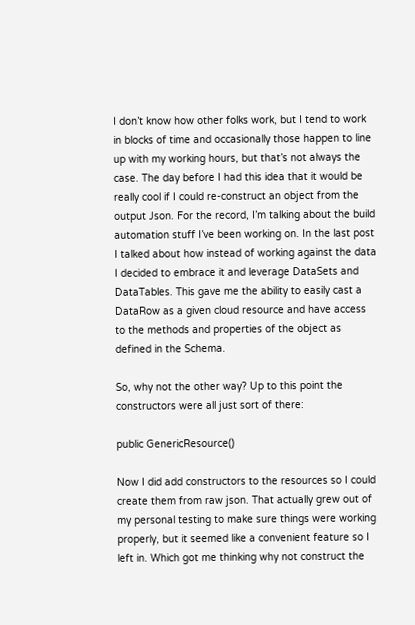I don’t know how other folks work, but I tend to work in blocks of time and occasionally those happen to line up with my working hours, but that’s not always the case. The day before I had this idea that it would be really cool if I could re-construct an object from the output Json. For the record, I’m talking about the build automation stuff I’ve been working on. In the last post I talked about how instead of working against the data I decided to embrace it and leverage DataSets and DataTables. This gave me the ability to easily cast a DataRow as a given cloud resource and have access to the methods and properties of the object as defined in the Schema.

So, why not the other way? Up to this point the constructors were all just sort of there:

public GenericResource()

Now I did add constructors to the resources so I could create them from raw json. That actually grew out of my personal testing to make sure things were working properly, but it seemed like a convenient feature so I left in. Which got me thinking why not construct the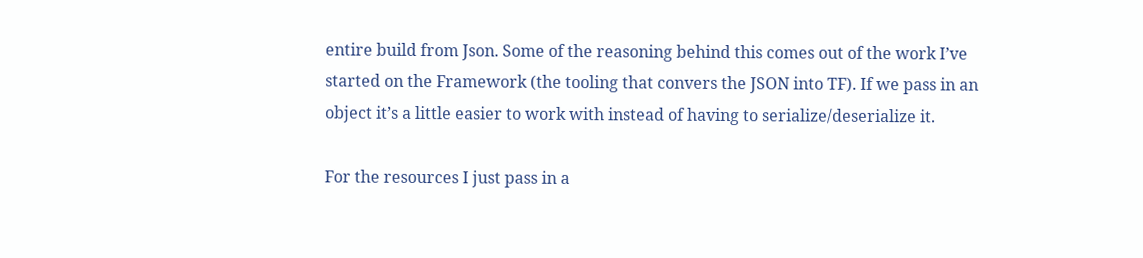entire build from Json. Some of the reasoning behind this comes out of the work I’ve started on the Framework (the tooling that convers the JSON into TF). If we pass in an object it’s a little easier to work with instead of having to serialize/deserialize it.

For the resources I just pass in a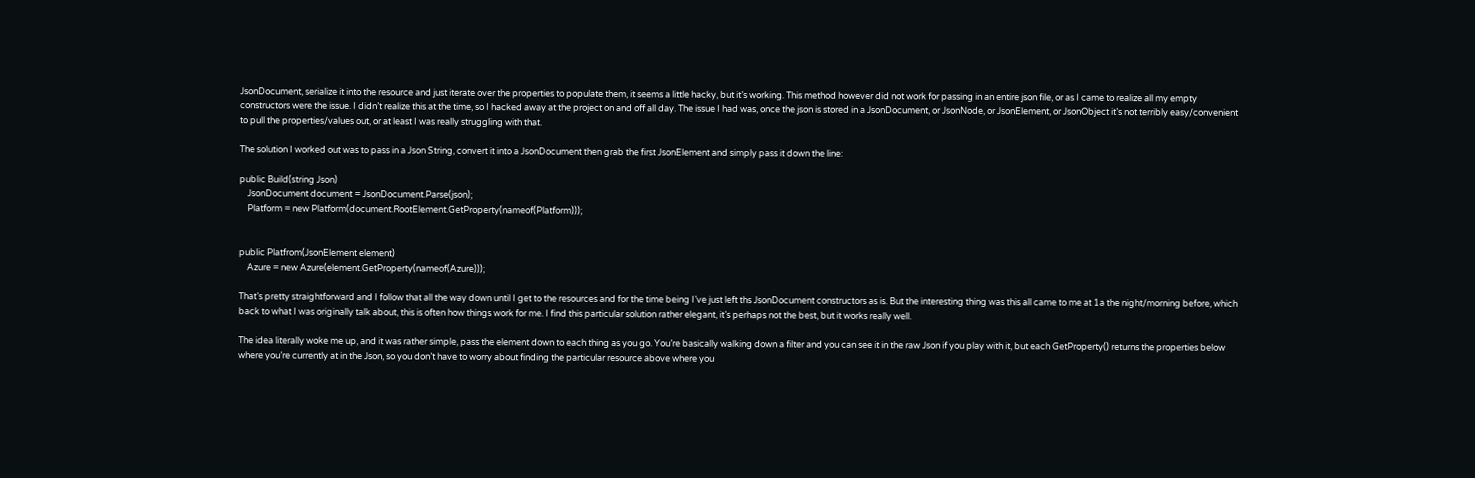JsonDocument, serialize it into the resource and just iterate over the properties to populate them, it seems a little hacky, but it’s working. This method however did not work for passing in an entire json file, or as I came to realize all my empty constructors were the issue. I didn’t realize this at the time, so I hacked away at the project on and off all day. The issue I had was, once the json is stored in a JsonDocument, or JsonNode, or JsonElement, or JsonObject it’s not terribly easy/convenient to pull the properties/values out, or at least I was really struggling with that.

The solution I worked out was to pass in a Json String, convert it into a JsonDocument then grab the first JsonElement and simply pass it down the line:

public Build(string Json)
    JsonDocument document = JsonDocument.Parse(json);
    Platform = new Platform(document.RootElement.GetProperty(nameof(Platform)));


public Platfrom(JsonElement element)
    Azure = new Azure(element.GetProperty(nameof(Azure)));

That’s pretty straightforward and I follow that all the way down until I get to the resources and for the time being I’ve just left ths JsonDocument constructors as is. But the interesting thing was this all came to me at 1a the night/morning before, which back to what I was originally talk about, this is often how things work for me. I find this particular solution rather elegant, it’s perhaps not the best, but it works really well.

The idea literally woke me up, and it was rather simple, pass the element down to each thing as you go. You’re basically walking down a filter and you can see it in the raw Json if you play with it, but each GetProperty() returns the properties below where you’re currently at in the Json, so you don’t have to worry about finding the particular resource above where you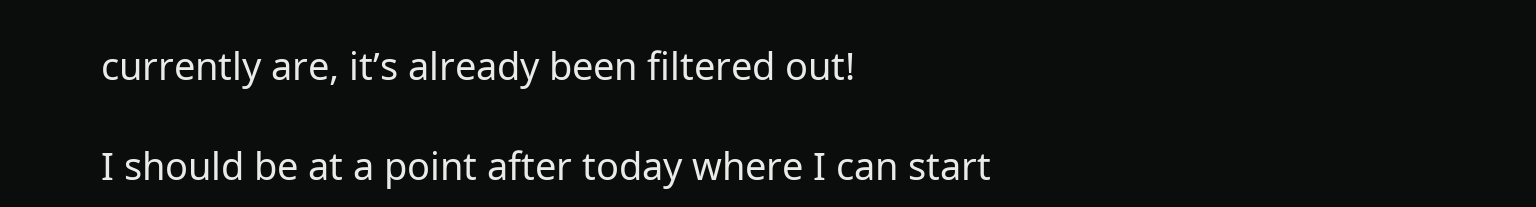currently are, it’s already been filtered out!

I should be at a point after today where I can start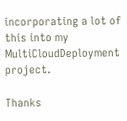incorporating a lot of this into my MultiCloudDeployment project.

Thanks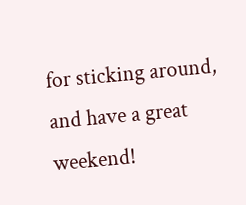for sticking around, and have a great weekend!